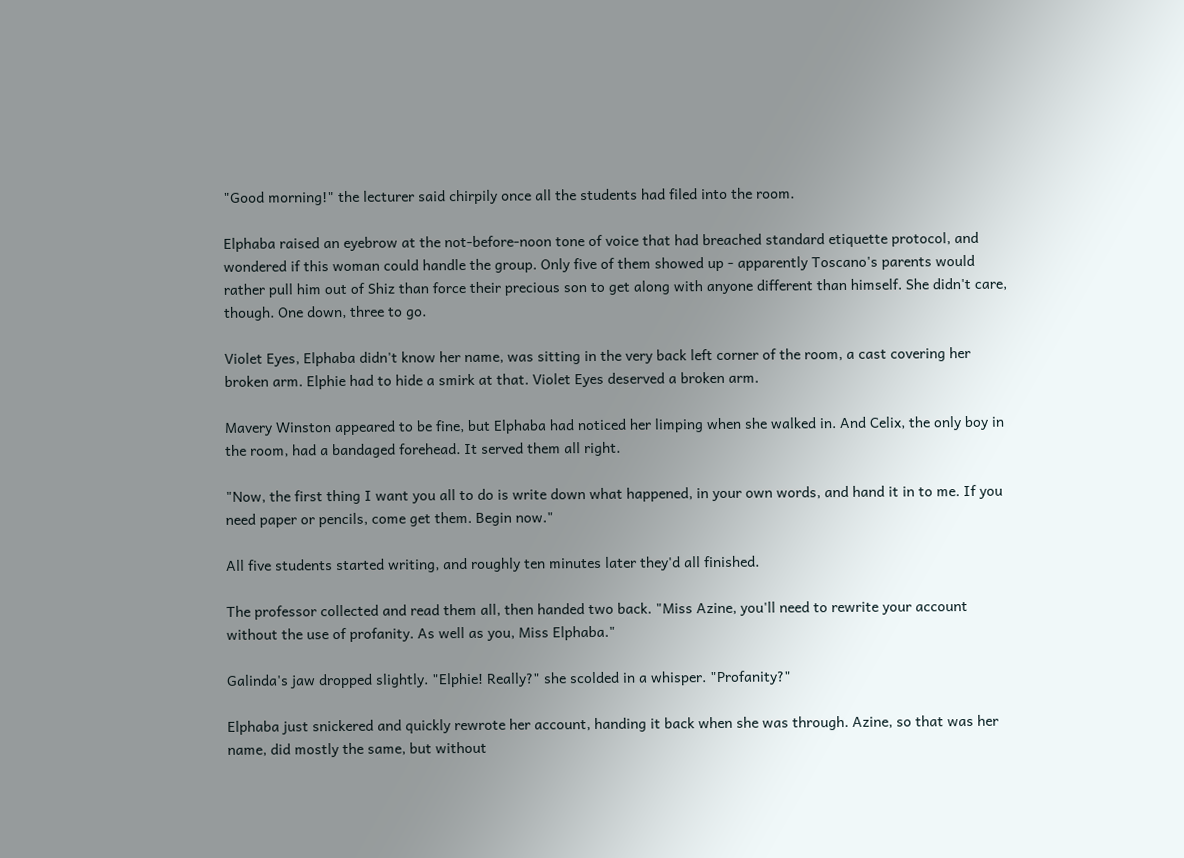"Good morning!" the lecturer said chirpily once all the students had filed into the room.

Elphaba raised an eyebrow at the not-before-noon tone of voice that had breached standard etiquette protocol, and wondered if this woman could handle the group. Only five of them showed up - apparently Toscano's parents would rather pull him out of Shiz than force their precious son to get along with anyone different than himself. She didn't care, though. One down, three to go.

Violet Eyes, Elphaba didn't know her name, was sitting in the very back left corner of the room, a cast covering her broken arm. Elphie had to hide a smirk at that. Violet Eyes deserved a broken arm.

Mavery Winston appeared to be fine, but Elphaba had noticed her limping when she walked in. And Celix, the only boy in the room, had a bandaged forehead. It served them all right.

"Now, the first thing I want you all to do is write down what happened, in your own words, and hand it in to me. If you need paper or pencils, come get them. Begin now."

All five students started writing, and roughly ten minutes later they'd all finished.

The professor collected and read them all, then handed two back. "Miss Azine, you'll need to rewrite your account without the use of profanity. As well as you, Miss Elphaba."

Galinda's jaw dropped slightly. "Elphie! Really?" she scolded in a whisper. "Profanity?"

Elphaba just snickered and quickly rewrote her account, handing it back when she was through. Azine, so that was her name, did mostly the same, but without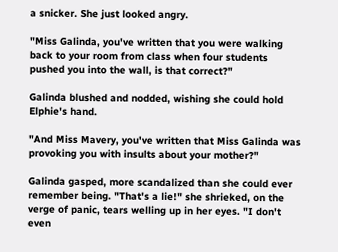a snicker. She just looked angry.

"Miss Galinda, you've written that you were walking back to your room from class when four students pushed you into the wall, is that correct?"

Galinda blushed and nodded, wishing she could hold Elphie's hand.

"And Miss Mavery, you've written that Miss Galinda was provoking you with insults about your mother?"

Galinda gasped, more scandalized than she could ever remember being. "That's a lie!" she shrieked, on the verge of panic, tears welling up in her eyes. "I don't even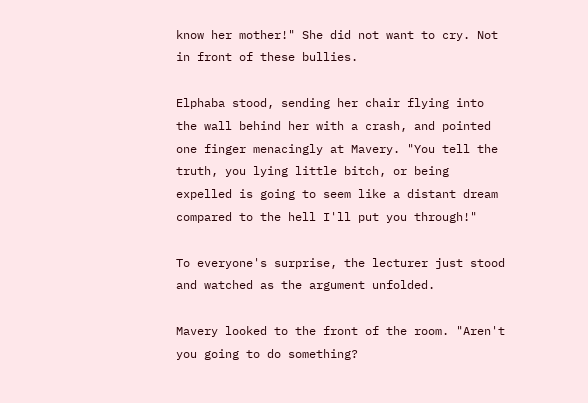know her mother!" She did not want to cry. Not in front of these bullies.

Elphaba stood, sending her chair flying into the wall behind her with a crash, and pointed one finger menacingly at Mavery. "You tell the truth, you lying little bitch, or being expelled is going to seem like a distant dream compared to the hell I'll put you through!"

To everyone's surprise, the lecturer just stood and watched as the argument unfolded.

Mavery looked to the front of the room. "Aren't you going to do something?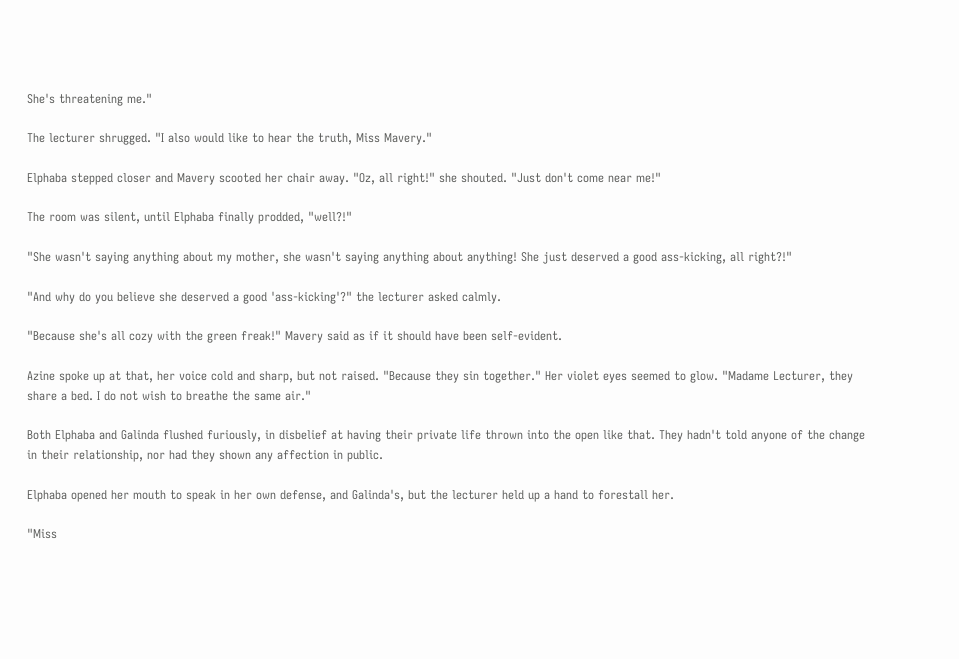She's threatening me."

The lecturer shrugged. "I also would like to hear the truth, Miss Mavery."

Elphaba stepped closer and Mavery scooted her chair away. "Oz, all right!" she shouted. "Just don't come near me!"

The room was silent, until Elphaba finally prodded, "well?!"

"She wasn't saying anything about my mother, she wasn't saying anything about anything! She just deserved a good ass-kicking, all right?!"

"And why do you believe she deserved a good 'ass-kicking'?" the lecturer asked calmly.

"Because she's all cozy with the green freak!" Mavery said as if it should have been self-evident.

Azine spoke up at that, her voice cold and sharp, but not raised. "Because they sin together." Her violet eyes seemed to glow. "Madame Lecturer, they share a bed. I do not wish to breathe the same air."

Both Elphaba and Galinda flushed furiously, in disbelief at having their private life thrown into the open like that. They hadn't told anyone of the change in their relationship, nor had they shown any affection in public.

Elphaba opened her mouth to speak in her own defense, and Galinda's, but the lecturer held up a hand to forestall her.

"Miss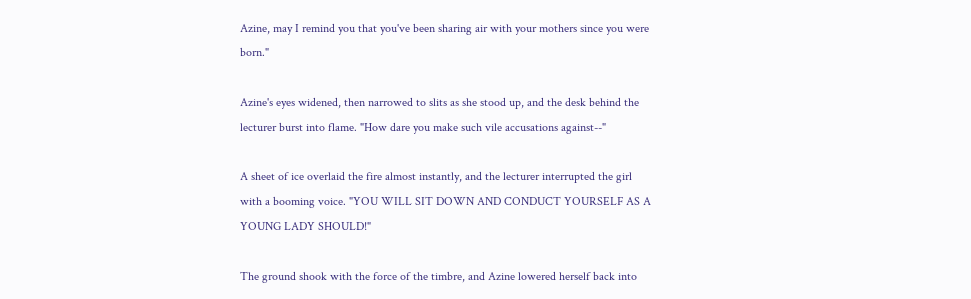Azine, may I remind you that you've been sharing air with your mothers since you were born."

Azine's eyes widened, then narrowed to slits as she stood up, and the desk behind the lecturer burst into flame. "How dare you make such vile accusations against--"

A sheet of ice overlaid the fire almost instantly, and the lecturer interrupted the girl with a booming voice. "YOU WILL SIT DOWN AND CONDUCT YOURSELF AS A YOUNG LADY SHOULD!"

The ground shook with the force of the timbre, and Azine lowered herself back into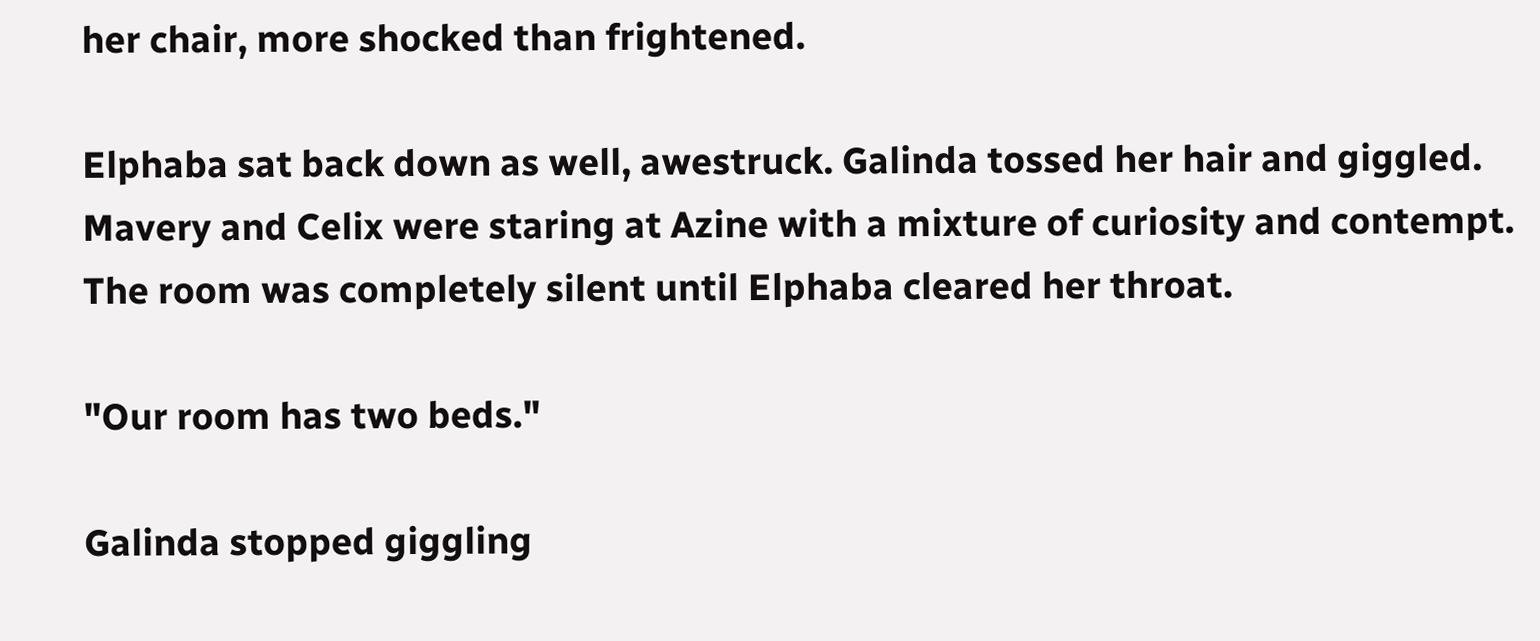her chair, more shocked than frightened.

Elphaba sat back down as well, awestruck. Galinda tossed her hair and giggled. Mavery and Celix were staring at Azine with a mixture of curiosity and contempt. The room was completely silent until Elphaba cleared her throat.

"Our room has two beds."

Galinda stopped giggling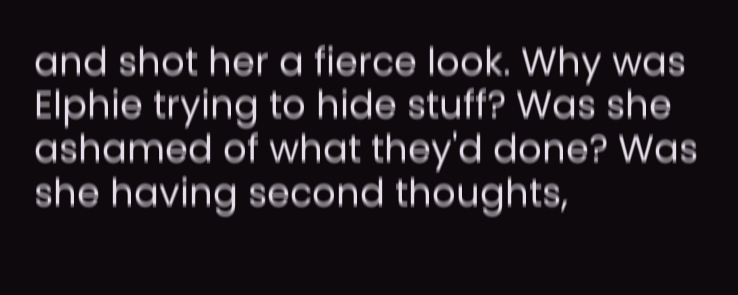and shot her a fierce look. Why was Elphie trying to hide stuff? Was she ashamed of what they'd done? Was she having second thoughts,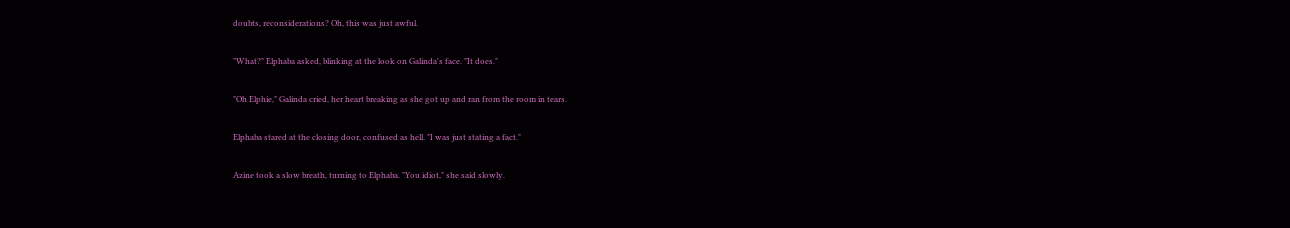doubts, reconsiderations? Oh, this was just awful.

"What?" Elphaba asked, blinking at the look on Galinda's face. "It does."

"Oh Elphie," Galinda cried, her heart breaking as she got up and ran from the room in tears.

Elphaba stared at the closing door, confused as hell. "I was just stating a fact."

Azine took a slow breath, turning to Elphaba. "You idiot," she said slowly.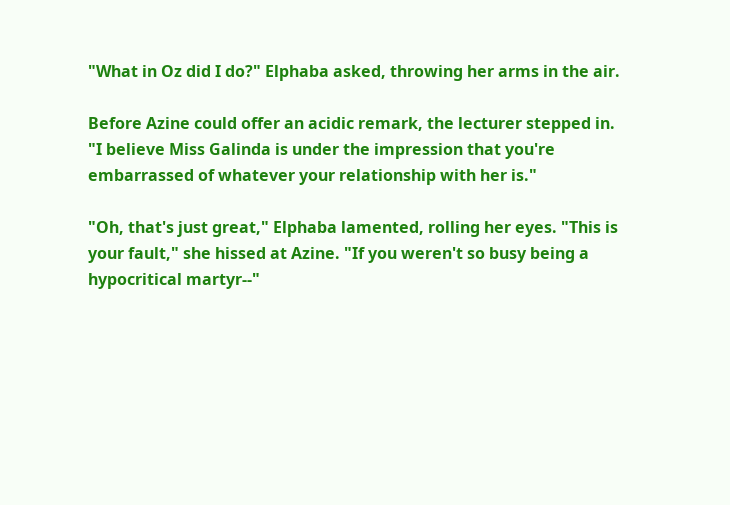"What in Oz did I do?" Elphaba asked, throwing her arms in the air.

Before Azine could offer an acidic remark, the lecturer stepped in. "I believe Miss Galinda is under the impression that you're embarrassed of whatever your relationship with her is."

"Oh, that's just great," Elphaba lamented, rolling her eyes. "This is your fault," she hissed at Azine. "If you weren't so busy being a hypocritical martyr--"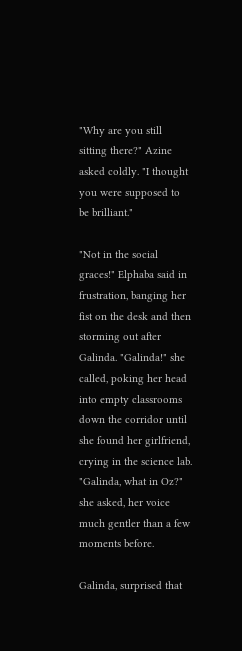"Why are you still sitting there?" Azine asked coldly. "I thought you were supposed to be brilliant."

"Not in the social graces!" Elphaba said in frustration, banging her fist on the desk and then storming out after Galinda. "Galinda!" she called, poking her head into empty classrooms down the corridor until she found her girlfriend, crying in the science lab. "Galinda, what in Oz?" she asked, her voice much gentler than a few moments before.

Galinda, surprised that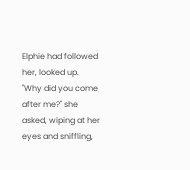Elphie had followed her, looked up. "Why did you come after me?" she asked, wiping at her eyes and sniffling,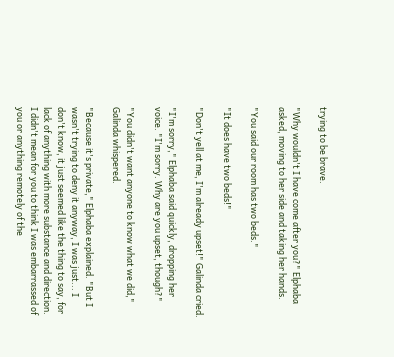trying to be brave.

"Why wouldn't I have come after you?" Elphaba asked, moving to her side and taking her hands.

"You said our room has two beds."

"It does have two beds!"

"Don't yell at me, I'm already upset!" Galinda cried.

"I'm sorry," Elphaba said quickly, dropping her voice. "I'm sorry. Why are you upset, though?"

"You didn't want anyone to know what we did," Galinda whispered.

"Because it's private," Elphaba explained. "But I wasn't trying to deny it anyway, I was just... I don't know, it just seemed like the thing to say, for lack of anything with more substance and direction. I didn't mean for you to think I was embarrassed of you or anything remotely of the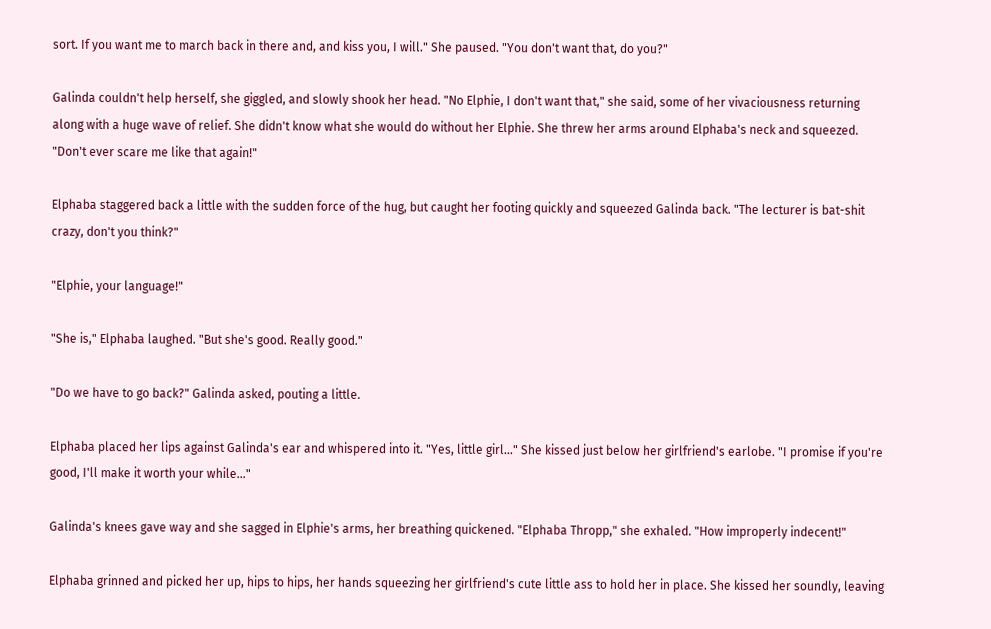sort. If you want me to march back in there and, and kiss you, I will." She paused. "You don't want that, do you?"

Galinda couldn't help herself, she giggled, and slowly shook her head. "No Elphie, I don't want that," she said, some of her vivaciousness returning along with a huge wave of relief. She didn't know what she would do without her Elphie. She threw her arms around Elphaba's neck and squeezed. "Don't ever scare me like that again!"

Elphaba staggered back a little with the sudden force of the hug, but caught her footing quickly and squeezed Galinda back. "The lecturer is bat-shit crazy, don't you think?"

"Elphie, your language!"

"She is," Elphaba laughed. "But she's good. Really good."

"Do we have to go back?" Galinda asked, pouting a little.

Elphaba placed her lips against Galinda's ear and whispered into it. "Yes, little girl..." She kissed just below her girlfriend's earlobe. "I promise if you're good, I'll make it worth your while..."

Galinda's knees gave way and she sagged in Elphie's arms, her breathing quickened. "Elphaba Thropp," she exhaled. "How improperly indecent!"

Elphaba grinned and picked her up, hips to hips, her hands squeezing her girlfriend's cute little ass to hold her in place. She kissed her soundly, leaving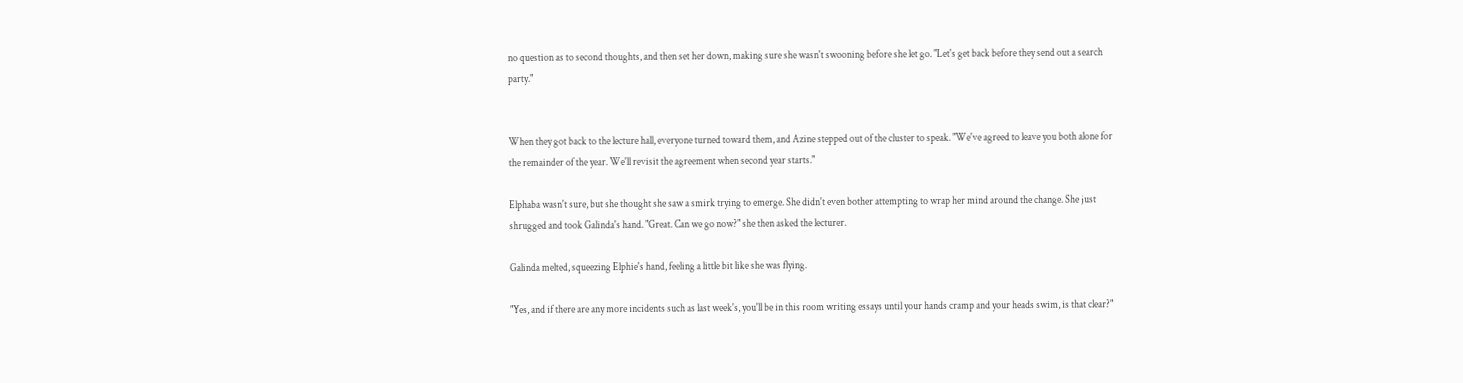no question as to second thoughts, and then set her down, making sure she wasn't swooning before she let go. "Let's get back before they send out a search party."


When they got back to the lecture hall, everyone turned toward them, and Azine stepped out of the cluster to speak. "We've agreed to leave you both alone for the remainder of the year. We'll revisit the agreement when second year starts."

Elphaba wasn't sure, but she thought she saw a smirk trying to emerge. She didn't even bother attempting to wrap her mind around the change. She just shrugged and took Galinda's hand. "Great. Can we go now?" she then asked the lecturer.

Galinda melted, squeezing Elphie's hand, feeling a little bit like she was flying.

"Yes, and if there are any more incidents such as last week's, you'll be in this room writing essays until your hands cramp and your heads swim, is that clear?"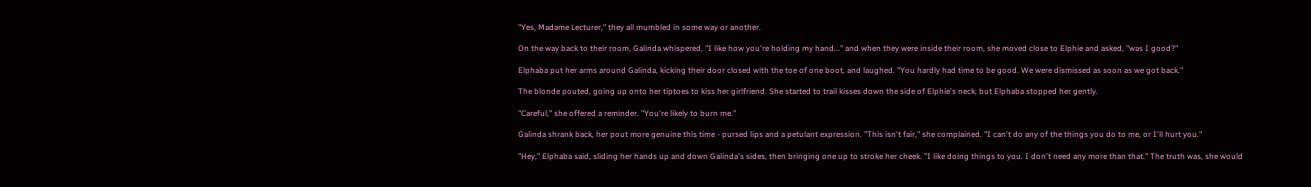"Yes, Madame Lecturer," they all mumbled in some way or another.

On the way back to their room, Galinda whispered, "I like how you're holding my hand..." and when they were inside their room, she moved close to Elphie and asked, "was I good?"

Elphaba put her arms around Galinda, kicking their door closed with the toe of one boot, and laughed. "You hardly had time to be good. We were dismissed as soon as we got back."

The blonde pouted, going up onto her tiptoes to kiss her girlfriend. She started to trail kisses down the side of Elphie's neck, but Elphaba stopped her gently.

"Careful," she offered a reminder. "You're likely to burn me."

Galinda shrank back, her pout more genuine this time - pursed lips and a petulant expression. "This isn't fair," she complained. "I can't do any of the things you do to me, or I'll hurt you."

"Hey," Elphaba said, sliding her hands up and down Galinda's sides, then bringing one up to stroke her cheek. "I like doing things to you. I don't need any more than that." The truth was, she would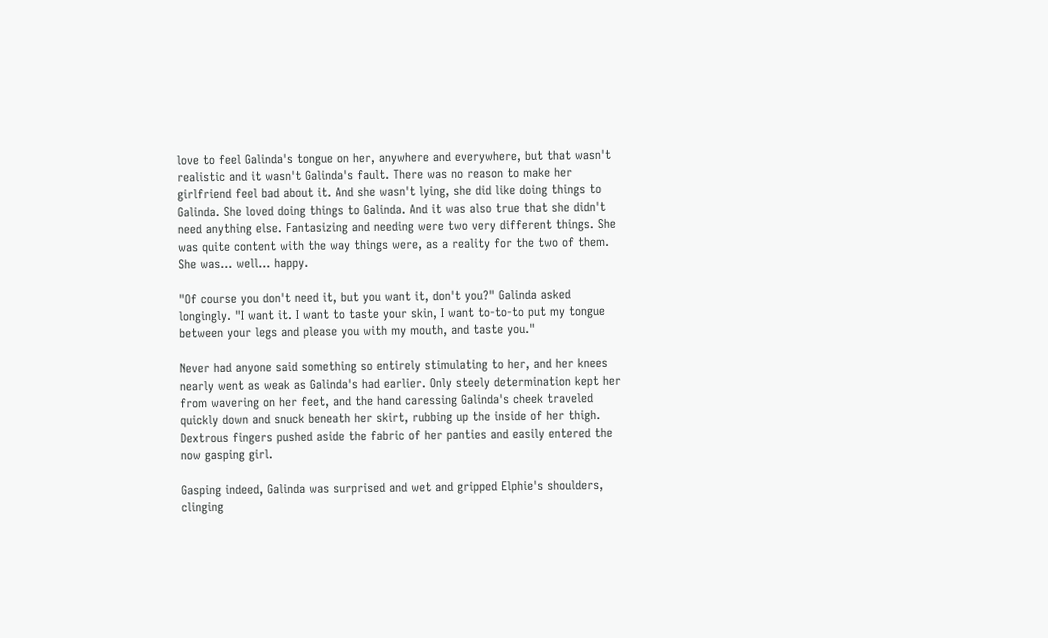love to feel Galinda's tongue on her, anywhere and everywhere, but that wasn't realistic and it wasn't Galinda's fault. There was no reason to make her girlfriend feel bad about it. And she wasn't lying, she did like doing things to Galinda. She loved doing things to Galinda. And it was also true that she didn't need anything else. Fantasizing and needing were two very different things. She was quite content with the way things were, as a reality for the two of them. She was... well... happy.

"Of course you don't need it, but you want it, don't you?" Galinda asked longingly. "I want it. I want to taste your skin, I want to-to-to put my tongue between your legs and please you with my mouth, and taste you."

Never had anyone said something so entirely stimulating to her, and her knees nearly went as weak as Galinda's had earlier. Only steely determination kept her from wavering on her feet, and the hand caressing Galinda's cheek traveled quickly down and snuck beneath her skirt, rubbing up the inside of her thigh. Dextrous fingers pushed aside the fabric of her panties and easily entered the now gasping girl.

Gasping indeed, Galinda was surprised and wet and gripped Elphie's shoulders, clinging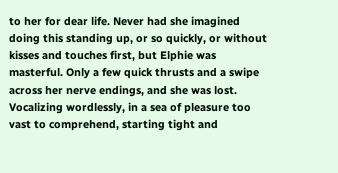to her for dear life. Never had she imagined doing this standing up, or so quickly, or without kisses and touches first, but Elphie was masterful. Only a few quick thrusts and a swipe across her nerve endings, and she was lost. Vocalizing wordlessly, in a sea of pleasure too vast to comprehend, starting tight and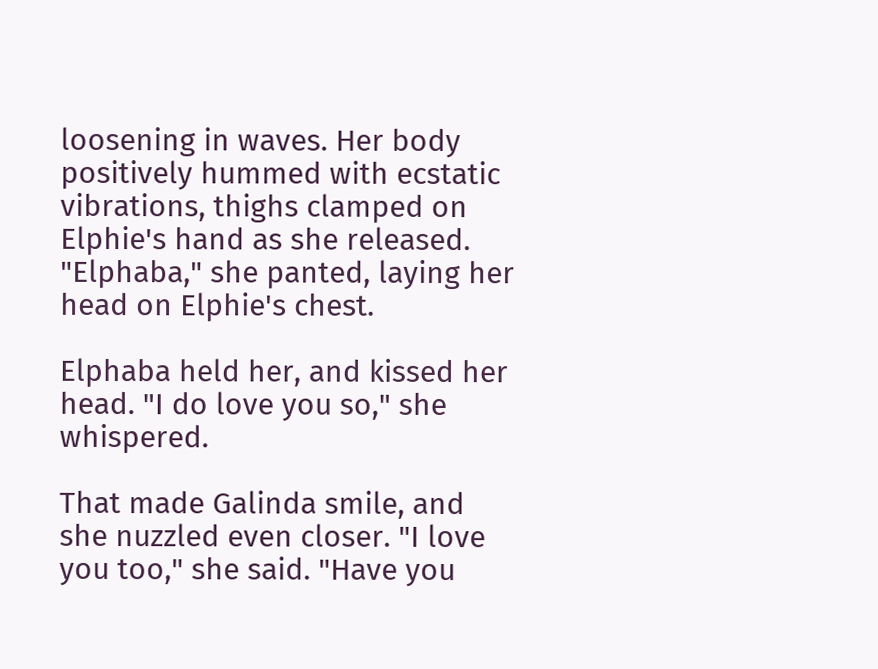loosening in waves. Her body positively hummed with ecstatic vibrations, thighs clamped on Elphie's hand as she released. "Elphaba," she panted, laying her head on Elphie's chest.

Elphaba held her, and kissed her head. "I do love you so," she whispered.

That made Galinda smile, and she nuzzled even closer. "I love you too," she said. "Have you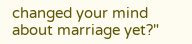changed your mind about marriage yet?"